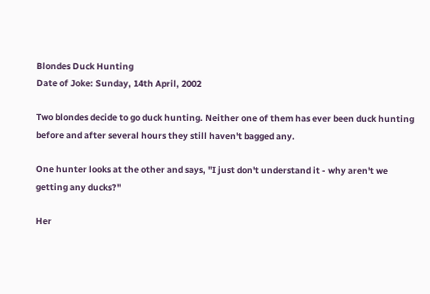Blondes Duck Hunting
Date of Joke: Sunday, 14th April, 2002

Two blondes decide to go duck hunting. Neither one of them has ever been duck hunting before and after several hours they still haven't bagged any.

One hunter looks at the other and says, "I just don't understand it - why aren't we getting any ducks?"

Her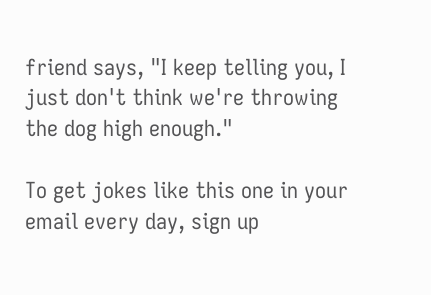friend says, "I keep telling you, I just don't think we're throwing the dog high enough."

To get jokes like this one in your email every day, sign up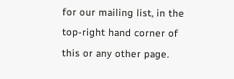for our mailing list, in the top-right hand corner of this or any other page.